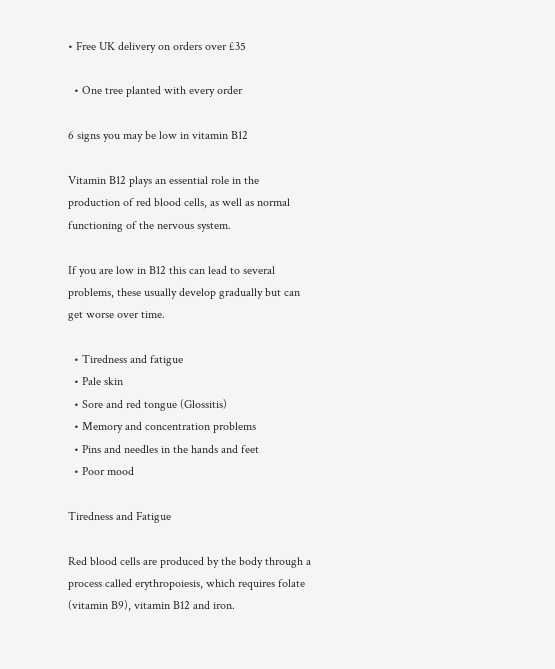• Free UK delivery on orders over £35

  • One tree planted with every order

6 signs you may be low in vitamin B12

Vitamin B12 plays an essential role in the production of red blood cells, as well as normal functioning of the nervous system.

If you are low in B12 this can lead to several problems, these usually develop gradually but can get worse over time.

  • Tiredness and fatigue
  • Pale skin
  • Sore and red tongue (Glossitis)
  • Memory and concentration problems
  • Pins and needles in the hands and feet
  • Poor mood

Tiredness and Fatigue

Red blood cells are produced by the body through a process called erythropoiesis, which requires folate (vitamin B9), vitamin B12 and iron.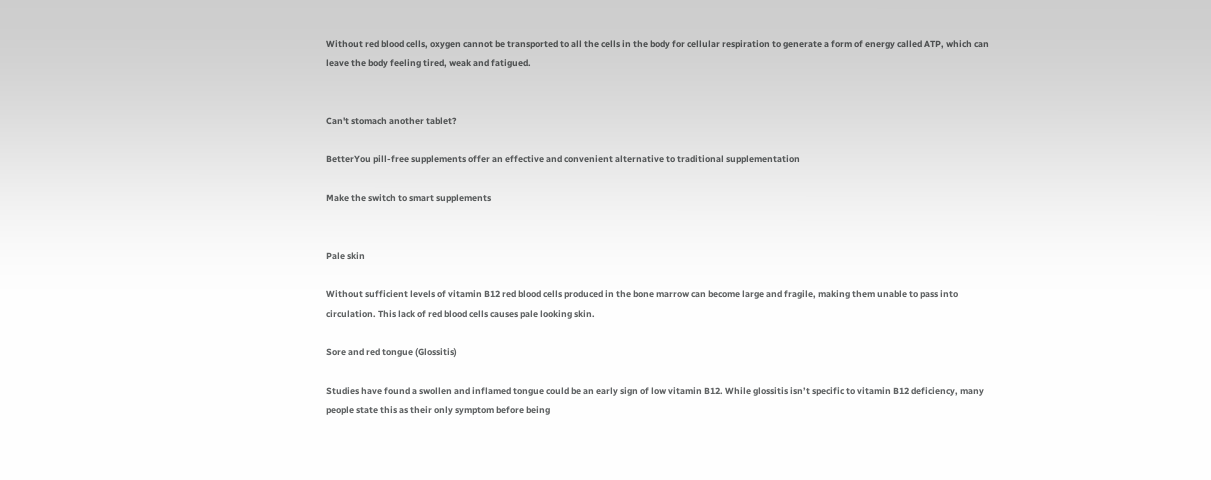Without red blood cells, oxygen cannot be transported to all the cells in the body for cellular respiration to generate a form of energy called ATP, which can leave the body feeling tired, weak and fatigued.


Can't stomach another tablet?

BetterYou pill-free supplements offer an effective and convenient alternative to traditional supplementation

Make the switch to smart supplements


Pale skin

Without sufficient levels of vitamin B12 red blood cells produced in the bone marrow can become large and fragile, making them unable to pass into circulation. This lack of red blood cells causes pale looking skin.

Sore and red tongue (Glossitis)

Studies have found a swollen and inflamed tongue could be an early sign of low vitamin B12. While glossitis isn’t specific to vitamin B12 deficiency, many people state this as their only symptom before being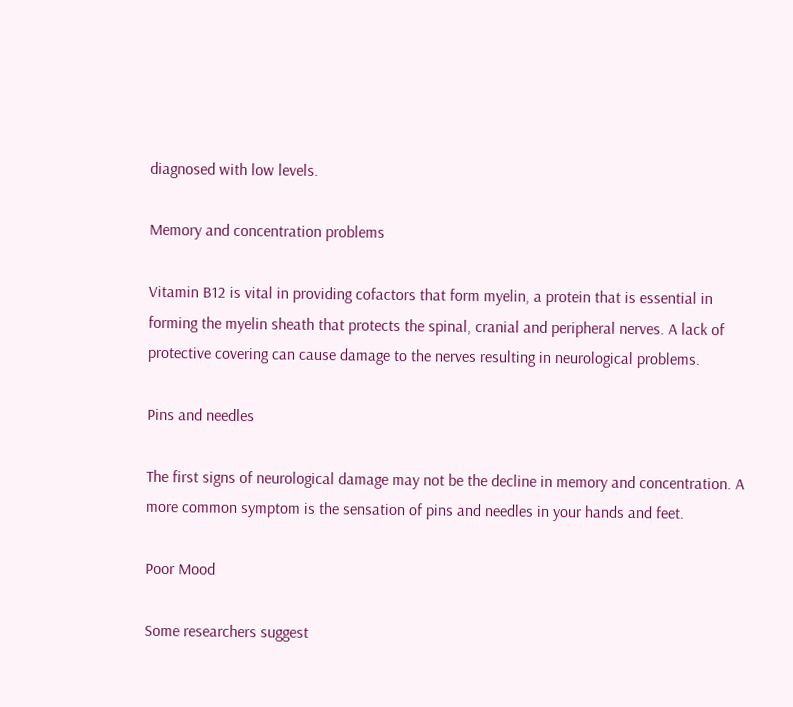diagnosed with low levels.

Memory and concentration problems

Vitamin B12 is vital in providing cofactors that form myelin, a protein that is essential in forming the myelin sheath that protects the spinal, cranial and peripheral nerves. A lack of protective covering can cause damage to the nerves resulting in neurological problems.

Pins and needles

The first signs of neurological damage may not be the decline in memory and concentration. A more common symptom is the sensation of pins and needles in your hands and feet.

Poor Mood

Some researchers suggest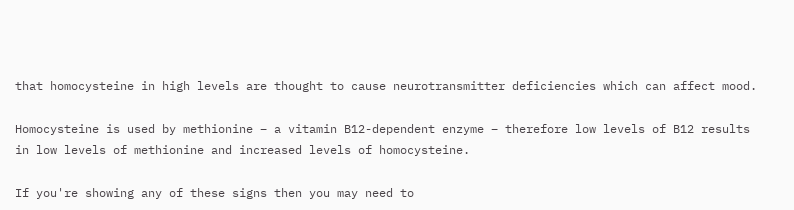that homocysteine in high levels are thought to cause neurotransmitter deficiencies which can affect mood.

Homocysteine is used by methionine – a vitamin B12-dependent enzyme – therefore low levels of B12 results in low levels of methionine and increased levels of homocysteine.

If you're showing any of these signs then you may need to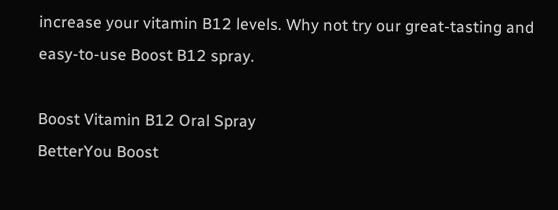increase your vitamin B12 levels. Why not try our great-tasting and easy-to-use Boost B12 spray.

Boost Vitamin B12 Oral Spray
BetterYou Boost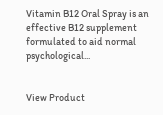Vitamin B12 Oral Spray is an effective B12 supplement formulated to aid normal psychological...


View Product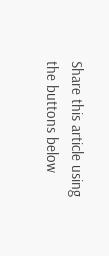Share this article using the buttons below